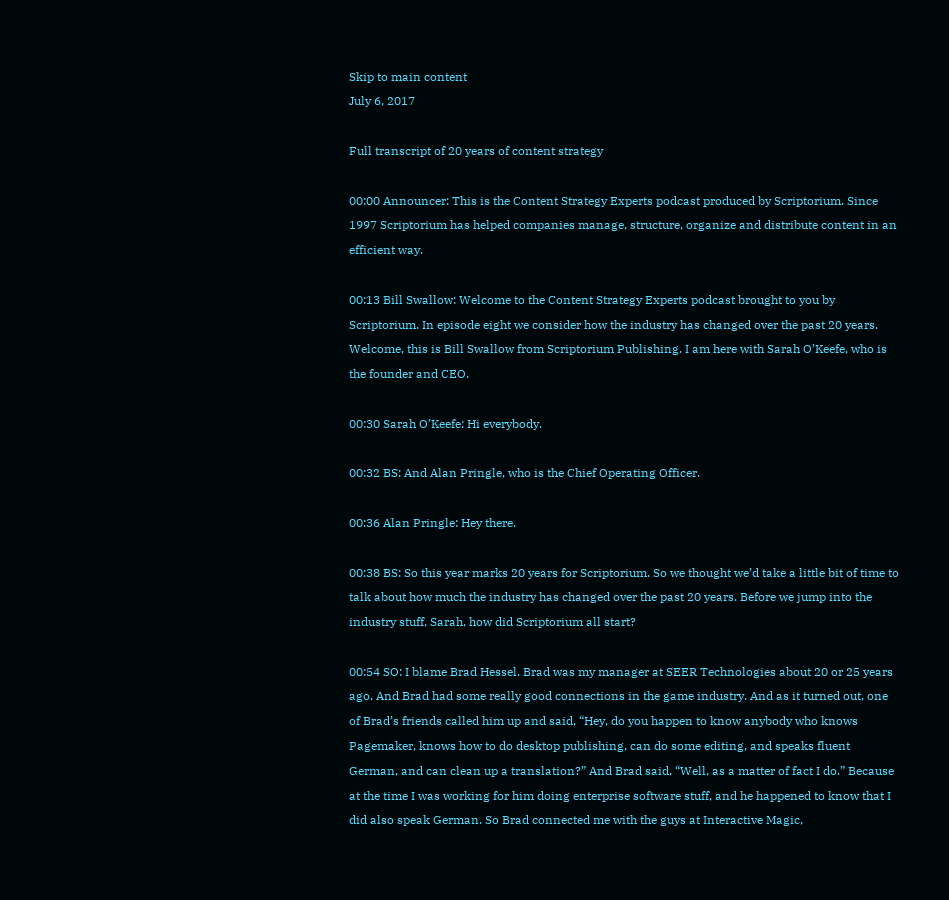Skip to main content
July 6, 2017

Full transcript of 20 years of content strategy

00:00 Announcer: This is the Content Strategy Experts podcast produced by Scriptorium. Since 1997 Scriptorium has helped companies manage, structure, organize and distribute content in an efficient way.

00:13 Bill Swallow: Welcome to the Content Strategy Experts podcast brought to you by Scriptorium. In episode eight we consider how the industry has changed over the past 20 years. Welcome, this is Bill Swallow from Scriptorium Publishing. I am here with Sarah O’Keefe, who is the founder and CEO.

00:30 Sarah O’Keefe: Hi everybody.

00:32 BS: And Alan Pringle, who is the Chief Operating Officer.

00:36 Alan Pringle: Hey there.

00:38 BS: So this year marks 20 years for Scriptorium. So we thought we’d take a little bit of time to talk about how much the industry has changed over the past 20 years. Before we jump into the industry stuff, Sarah, how did Scriptorium all start?

00:54 SO: I blame Brad Hessel. Brad was my manager at SEER Technologies about 20 or 25 years ago. And Brad had some really good connections in the game industry. And as it turned out, one of Brad’s friends called him up and said, “Hey, do you happen to know anybody who knows Pagemaker, knows how to do desktop publishing, can do some editing, and speaks fluent German, and can clean up a translation?” And Brad said, “Well, as a matter of fact I do.” Because at the time I was working for him doing enterprise software stuff, and he happened to know that I did also speak German. So Brad connected me with the guys at Interactive Magic,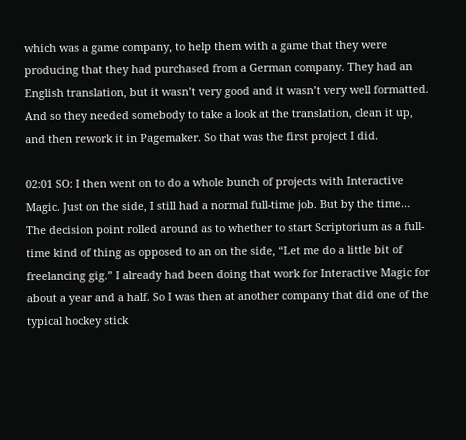which was a game company, to help them with a game that they were producing that they had purchased from a German company. They had an English translation, but it wasn’t very good and it wasn’t very well formatted. And so they needed somebody to take a look at the translation, clean it up, and then rework it in Pagemaker. So that was the first project I did.

02:01 SO: I then went on to do a whole bunch of projects with Interactive Magic. Just on the side, I still had a normal full-time job. But by the time… The decision point rolled around as to whether to start Scriptorium as a full-time kind of thing as opposed to an on the side, “Let me do a little bit of freelancing gig.” I already had been doing that work for Interactive Magic for about a year and a half. So I was then at another company that did one of the typical hockey stick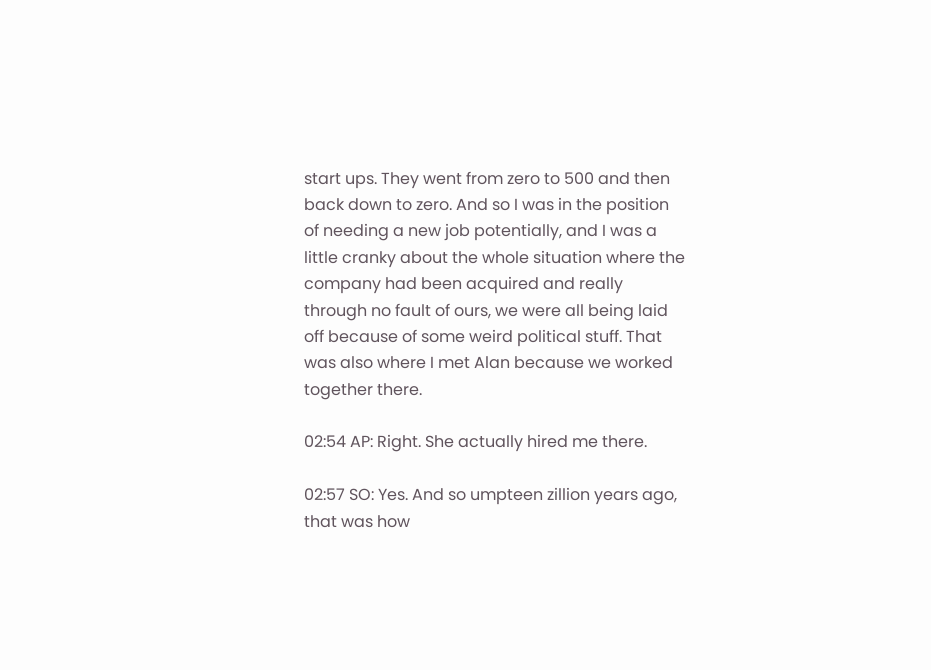start ups. They went from zero to 500 and then back down to zero. And so I was in the position of needing a new job potentially, and I was a little cranky about the whole situation where the company had been acquired and really through no fault of ours, we were all being laid off because of some weird political stuff. That was also where I met Alan because we worked together there.

02:54 AP: Right. She actually hired me there.

02:57 SO: Yes. And so umpteen zillion years ago, that was how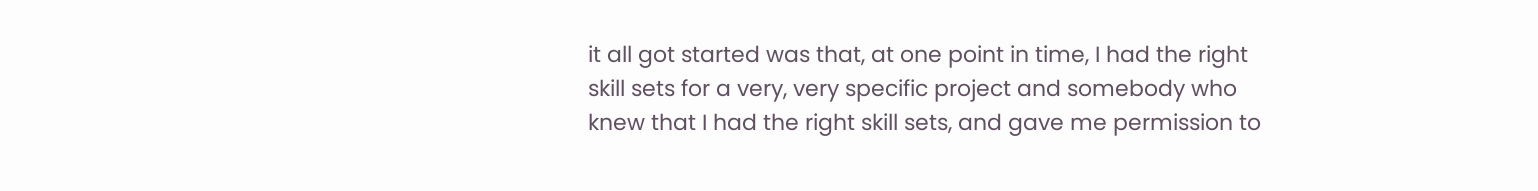it all got started was that, at one point in time, I had the right skill sets for a very, very specific project and somebody who knew that I had the right skill sets, and gave me permission to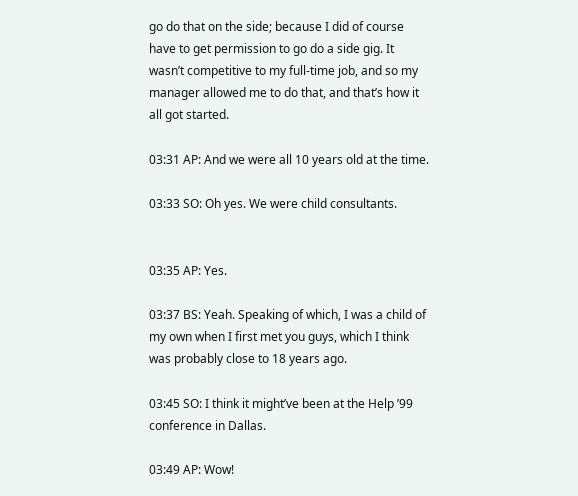go do that on the side; because I did of course have to get permission to go do a side gig. It wasn’t competitive to my full-time job, and so my manager allowed me to do that, and that’s how it all got started.

03:31 AP: And we were all 10 years old at the time.

03:33 SO: Oh yes. We were child consultants.


03:35 AP: Yes.

03:37 BS: Yeah. Speaking of which, I was a child of my own when I first met you guys, which I think was probably close to 18 years ago.

03:45 SO: I think it might’ve been at the Help ’99 conference in Dallas.

03:49 AP: Wow!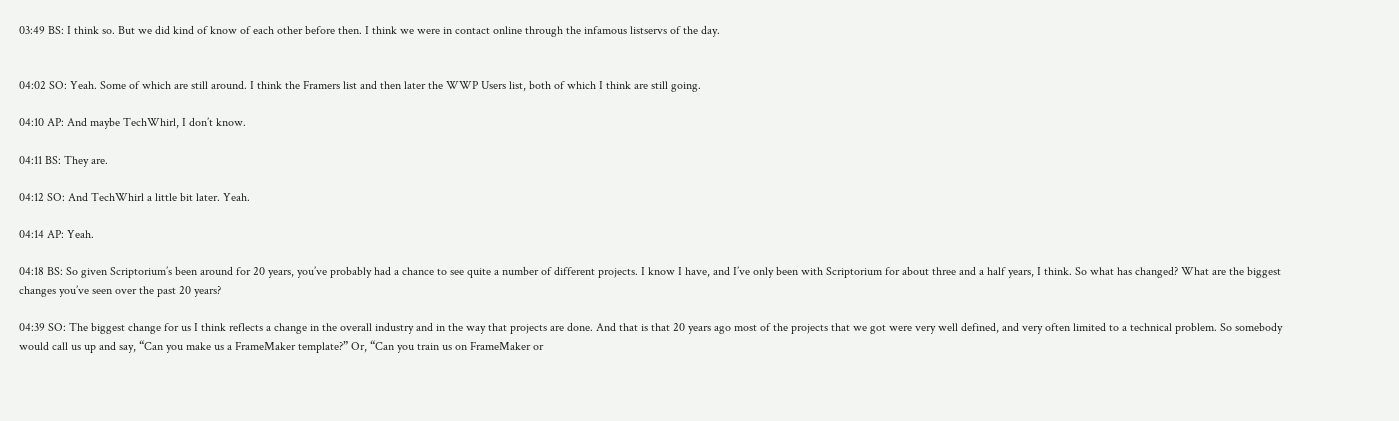03:49 BS: I think so. But we did kind of know of each other before then. I think we were in contact online through the infamous listservs of the day.


04:02 SO: Yeah. Some of which are still around. I think the Framers list and then later the WWP Users list, both of which I think are still going.

04:10 AP: And maybe TechWhirl, I don’t know.

04:11 BS: They are.

04:12 SO: And TechWhirl a little bit later. Yeah.

04:14 AP: Yeah.

04:18 BS: So given Scriptorium’s been around for 20 years, you’ve probably had a chance to see quite a number of different projects. I know I have, and I’ve only been with Scriptorium for about three and a half years, I think. So what has changed? What are the biggest changes you’ve seen over the past 20 years?

04:39 SO: The biggest change for us I think reflects a change in the overall industry and in the way that projects are done. And that is that 20 years ago most of the projects that we got were very well defined, and very often limited to a technical problem. So somebody would call us up and say, “Can you make us a FrameMaker template?” Or, “Can you train us on FrameMaker or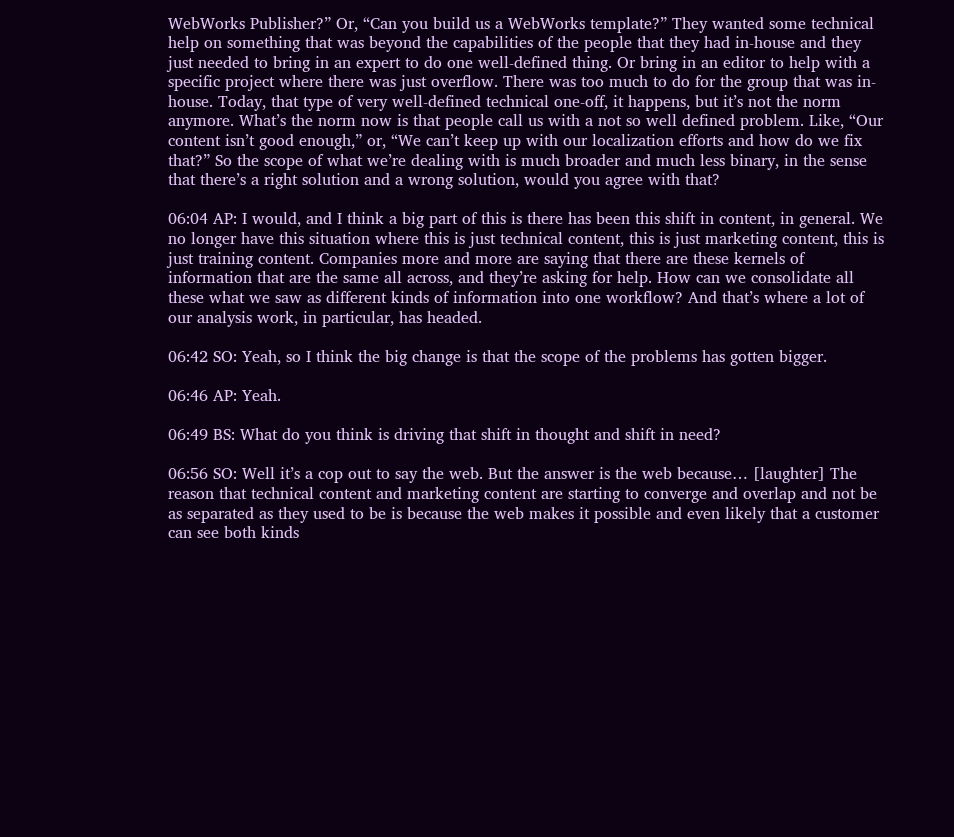WebWorks Publisher?” Or, “Can you build us a WebWorks template?” They wanted some technical help on something that was beyond the capabilities of the people that they had in-house and they just needed to bring in an expert to do one well-defined thing. Or bring in an editor to help with a specific project where there was just overflow. There was too much to do for the group that was in-house. Today, that type of very well-defined technical one-off, it happens, but it’s not the norm anymore. What’s the norm now is that people call us with a not so well defined problem. Like, “Our content isn’t good enough,” or, “We can’t keep up with our localization efforts and how do we fix that?” So the scope of what we’re dealing with is much broader and much less binary, in the sense that there’s a right solution and a wrong solution, would you agree with that?

06:04 AP: I would, and I think a big part of this is there has been this shift in content, in general. We no longer have this situation where this is just technical content, this is just marketing content, this is just training content. Companies more and more are saying that there are these kernels of information that are the same all across, and they’re asking for help. How can we consolidate all these what we saw as different kinds of information into one workflow? And that’s where a lot of our analysis work, in particular, has headed.

06:42 SO: Yeah, so I think the big change is that the scope of the problems has gotten bigger.

06:46 AP: Yeah.

06:49 BS: What do you think is driving that shift in thought and shift in need?

06:56 SO: Well it’s a cop out to say the web. But the answer is the web because… [laughter] The reason that technical content and marketing content are starting to converge and overlap and not be as separated as they used to be is because the web makes it possible and even likely that a customer can see both kinds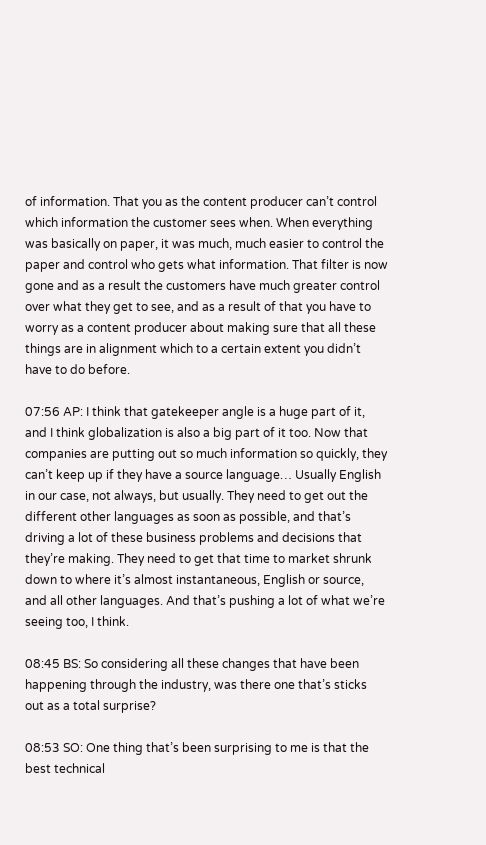of information. That you as the content producer can’t control which information the customer sees when. When everything was basically on paper, it was much, much easier to control the paper and control who gets what information. That filter is now gone and as a result the customers have much greater control over what they get to see, and as a result of that you have to worry as a content producer about making sure that all these things are in alignment which to a certain extent you didn’t have to do before.

07:56 AP: I think that gatekeeper angle is a huge part of it, and I think globalization is also a big part of it too. Now that companies are putting out so much information so quickly, they can’t keep up if they have a source language… Usually English in our case, not always, but usually. They need to get out the different other languages as soon as possible, and that’s driving a lot of these business problems and decisions that they’re making. They need to get that time to market shrunk down to where it’s almost instantaneous, English or source, and all other languages. And that’s pushing a lot of what we’re seeing too, I think.

08:45 BS: So considering all these changes that have been happening through the industry, was there one that’s sticks out as a total surprise?

08:53 SO: One thing that’s been surprising to me is that the best technical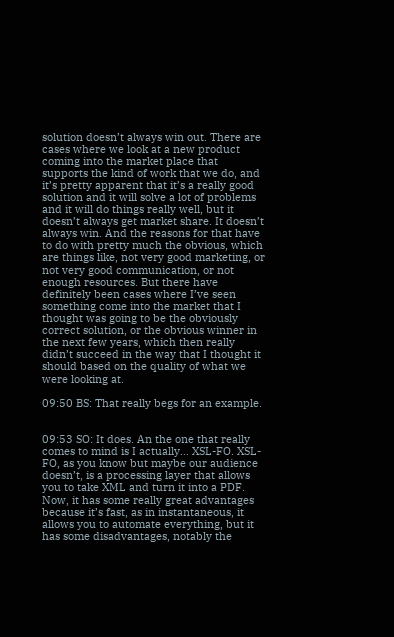solution doesn’t always win out. There are cases where we look at a new product coming into the market place that supports the kind of work that we do, and it’s pretty apparent that it’s a really good solution and it will solve a lot of problems and it will do things really well, but it doesn’t always get market share. It doesn’t always win. And the reasons for that have to do with pretty much the obvious, which are things like, not very good marketing, or not very good communication, or not enough resources. But there have definitely been cases where I’ve seen something come into the market that I thought was going to be the obviously correct solution, or the obvious winner in the next few years, which then really didn’t succeed in the way that I thought it should based on the quality of what we were looking at.

09:50 BS: That really begs for an example.


09:53 SO: It does. An the one that really comes to mind is I actually… XSL-FO. XSL-FO, as you know but maybe our audience doesn’t, is a processing layer that allows you to take XML and turn it into a PDF. Now, it has some really great advantages because it’s fast, as in instantaneous, it allows you to automate everything, but it has some disadvantages, notably the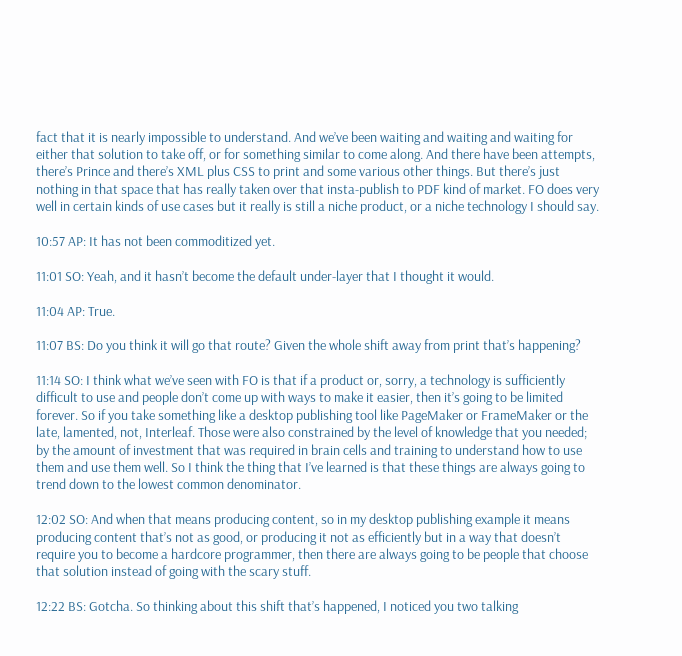fact that it is nearly impossible to understand. And we’ve been waiting and waiting and waiting for either that solution to take off, or for something similar to come along. And there have been attempts, there’s Prince and there’s XML plus CSS to print and some various other things. But there’s just nothing in that space that has really taken over that insta-publish to PDF kind of market. FO does very well in certain kinds of use cases but it really is still a niche product, or a niche technology I should say.

10:57 AP: It has not been commoditized yet.

11:01 SO: Yeah, and it hasn’t become the default under-layer that I thought it would.

11:04 AP: True.

11:07 BS: Do you think it will go that route? Given the whole shift away from print that’s happening?

11:14 SO: I think what we’ve seen with FO is that if a product or, sorry, a technology is sufficiently difficult to use and people don’t come up with ways to make it easier, then it’s going to be limited forever. So if you take something like a desktop publishing tool like PageMaker or FrameMaker or the late, lamented, not, Interleaf. Those were also constrained by the level of knowledge that you needed; by the amount of investment that was required in brain cells and training to understand how to use them and use them well. So I think the thing that I’ve learned is that these things are always going to trend down to the lowest common denominator.

12:02 SO: And when that means producing content, so in my desktop publishing example it means producing content that’s not as good, or producing it not as efficiently but in a way that doesn’t require you to become a hardcore programmer, then there are always going to be people that choose that solution instead of going with the scary stuff.

12:22 BS: Gotcha. So thinking about this shift that’s happened, I noticed you two talking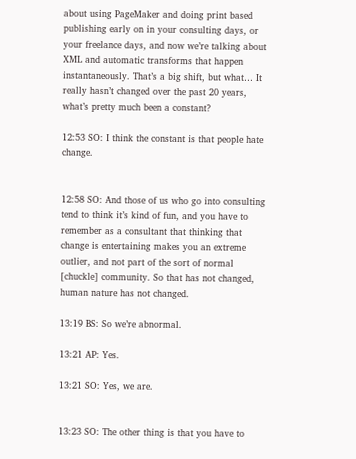about using PageMaker and doing print based publishing early on in your consulting days, or your freelance days, and now we’re talking about XML and automatic transforms that happen instantaneously. That’s a big shift, but what… It really hasn’t changed over the past 20 years, what’s pretty much been a constant?

12:53 SO: I think the constant is that people hate change.


12:58 SO: And those of us who go into consulting tend to think it’s kind of fun, and you have to remember as a consultant that thinking that change is entertaining makes you an extreme outlier, and not part of the sort of normal [chuckle] community. So that has not changed, human nature has not changed.

13:19 BS: So we’re abnormal.

13:21 AP: Yes.

13:21 SO: Yes, we are.


13:23 SO: The other thing is that you have to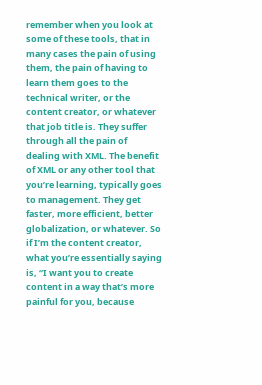remember when you look at some of these tools, that in many cases the pain of using them, the pain of having to learn them goes to the technical writer, or the content creator, or whatever that job title is. They suffer through all the pain of dealing with XML. The benefit of XML or any other tool that you’re learning, typically goes to management. They get faster, more efficient, better globalization, or whatever. So if I’m the content creator, what you’re essentially saying is, “I want you to create content in a way that’s more painful for you, because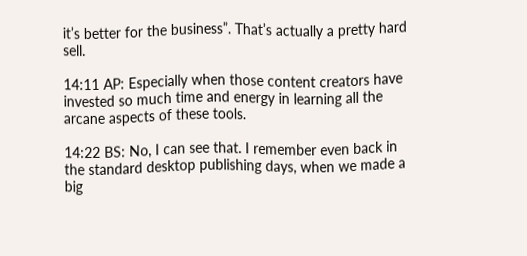it’s better for the business”. That’s actually a pretty hard sell.

14:11 AP: Especially when those content creators have invested so much time and energy in learning all the arcane aspects of these tools.

14:22 BS: No, I can see that. I remember even back in the standard desktop publishing days, when we made a big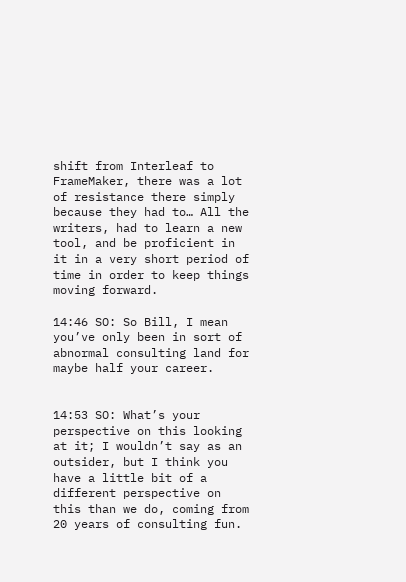shift from Interleaf to FrameMaker, there was a lot of resistance there simply because they had to… All the writers, had to learn a new tool, and be proficient in it in a very short period of time in order to keep things moving forward.

14:46 SO: So Bill, I mean you’ve only been in sort of abnormal consulting land for maybe half your career.


14:53 SO: What’s your perspective on this looking at it; I wouldn’t say as an outsider, but I think you have a little bit of a different perspective on this than we do, coming from 20 years of consulting fun.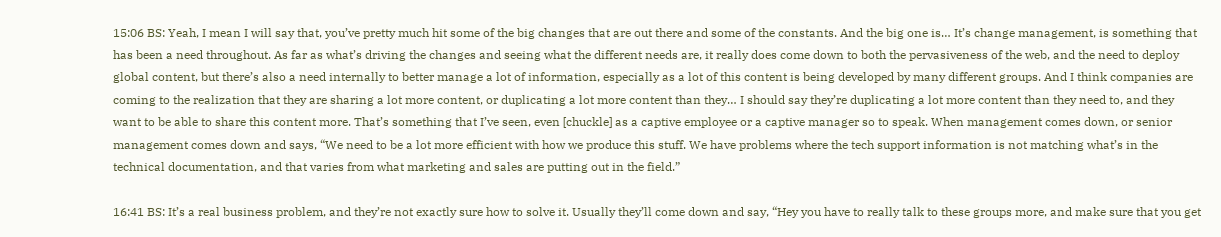15:06 BS: Yeah, I mean I will say that, you’ve pretty much hit some of the big changes that are out there and some of the constants. And the big one is… It’s change management, is something that has been a need throughout. As far as what’s driving the changes and seeing what the different needs are, it really does come down to both the pervasiveness of the web, and the need to deploy global content, but there’s also a need internally to better manage a lot of information, especially as a lot of this content is being developed by many different groups. And I think companies are coming to the realization that they are sharing a lot more content, or duplicating a lot more content than they… I should say they’re duplicating a lot more content than they need to, and they want to be able to share this content more. That’s something that I’ve seen, even [chuckle] as a captive employee or a captive manager so to speak. When management comes down, or senior management comes down and says, “We need to be a lot more efficient with how we produce this stuff. We have problems where the tech support information is not matching what’s in the technical documentation, and that varies from what marketing and sales are putting out in the field.”

16:41 BS: It’s a real business problem, and they’re not exactly sure how to solve it. Usually they’ll come down and say, “Hey you have to really talk to these groups more, and make sure that you get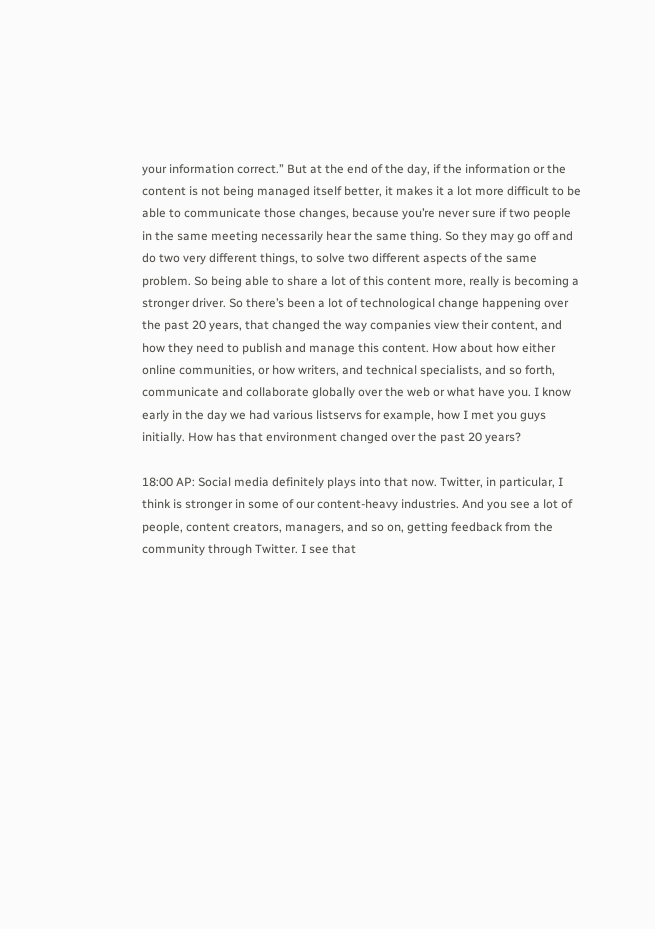your information correct.” But at the end of the day, if the information or the content is not being managed itself better, it makes it a lot more difficult to be able to communicate those changes, because you’re never sure if two people in the same meeting necessarily hear the same thing. So they may go off and do two very different things, to solve two different aspects of the same problem. So being able to share a lot of this content more, really is becoming a stronger driver. So there’s been a lot of technological change happening over the past 20 years, that changed the way companies view their content, and how they need to publish and manage this content. How about how either online communities, or how writers, and technical specialists, and so forth, communicate and collaborate globally over the web or what have you. I know early in the day we had various listservs for example, how I met you guys initially. How has that environment changed over the past 20 years?

18:00 AP: Social media definitely plays into that now. Twitter, in particular, I think is stronger in some of our content-heavy industries. And you see a lot of people, content creators, managers, and so on, getting feedback from the community through Twitter. I see that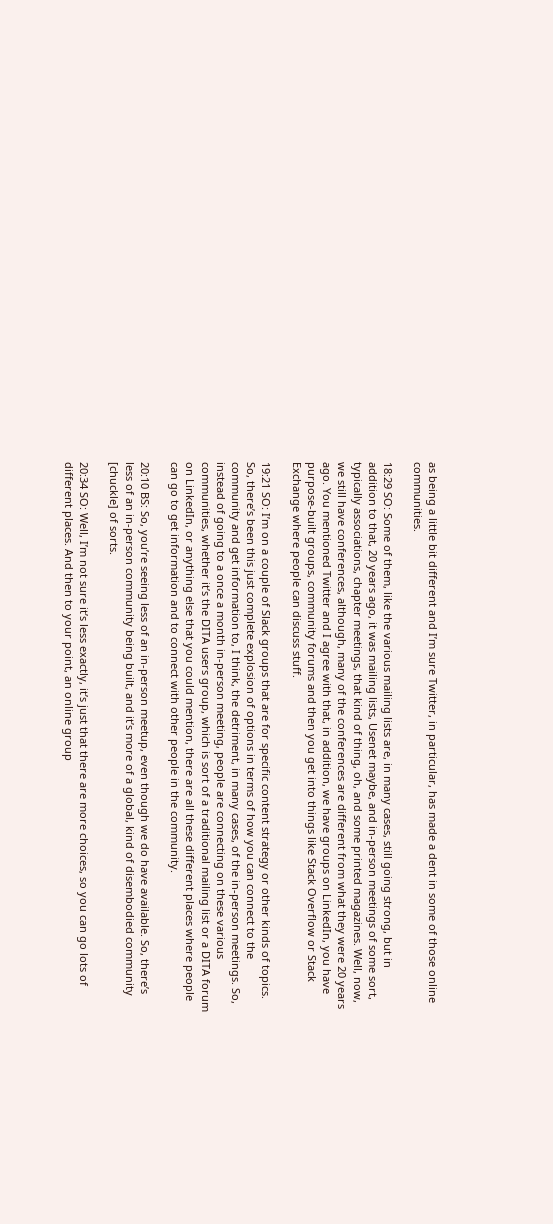as being a little bit different and I’m sure Twitter, in particular, has made a dent in some of those online communities.

18:29 SO: Some of them, like the various mailing lists are, in many cases, still going strong, but in addition to that, 20 years ago, it was mailing lists, Usenet maybe, and in-person meetings of some sort, typically associations, chapter meetings, that kind of thing, oh, and some printed magazines. Well, now, we still have conferences, although, many of the conferences are different from what they were 20 years ago. You mentioned Twitter and I agree with that, in addition, we have groups on LinkedIn, you have purpose-built groups, community forums and then you get into things like Stack Overflow or Stack Exchange where people can discuss stuff.

19:21 SO: I’m on a couple of Slack groups that are for specific content strategy or other kinds of topics. So, there’s been this just complete explosion of options in terms of how you can connect to the community and get information to, I think, the detriment, in many cases, of the in-person meetings. So, instead of going to a once a month in-person meeting, people are connecting on these various communities, whether it’s the DITA users group, which is sort of a traditional mailing list or a DITA forum on LinkedIn, or anything else that you could mention, there are all these different places where people can go to get information and to connect with other people in the community.

20:10 BS: So, you’re seeing less of an in-person meetup, even though we do have available. So, there’s less of an in-person community being built, and it’s more of a global, kind of disembodied community [chuckle] of sorts.

20:34 SO: Well, I’m not sure it’s less exactly, it’s just that there are more choices, so you can go lots of different places. And then to your point, an online group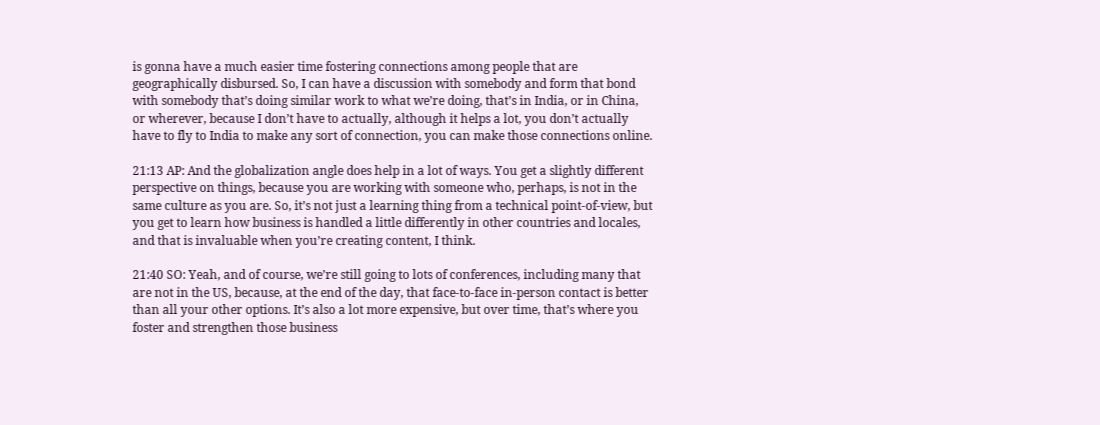is gonna have a much easier time fostering connections among people that are geographically disbursed. So, I can have a discussion with somebody and form that bond with somebody that’s doing similar work to what we’re doing, that’s in India, or in China, or wherever, because I don’t have to actually, although it helps a lot, you don’t actually have to fly to India to make any sort of connection, you can make those connections online.

21:13 AP: And the globalization angle does help in a lot of ways. You get a slightly different perspective on things, because you are working with someone who, perhaps, is not in the same culture as you are. So, it’s not just a learning thing from a technical point-of-view, but you get to learn how business is handled a little differently in other countries and locales, and that is invaluable when you’re creating content, I think.

21:40 SO: Yeah, and of course, we’re still going to lots of conferences, including many that are not in the US, because, at the end of the day, that face-to-face in-person contact is better than all your other options. It’s also a lot more expensive, but over time, that’s where you foster and strengthen those business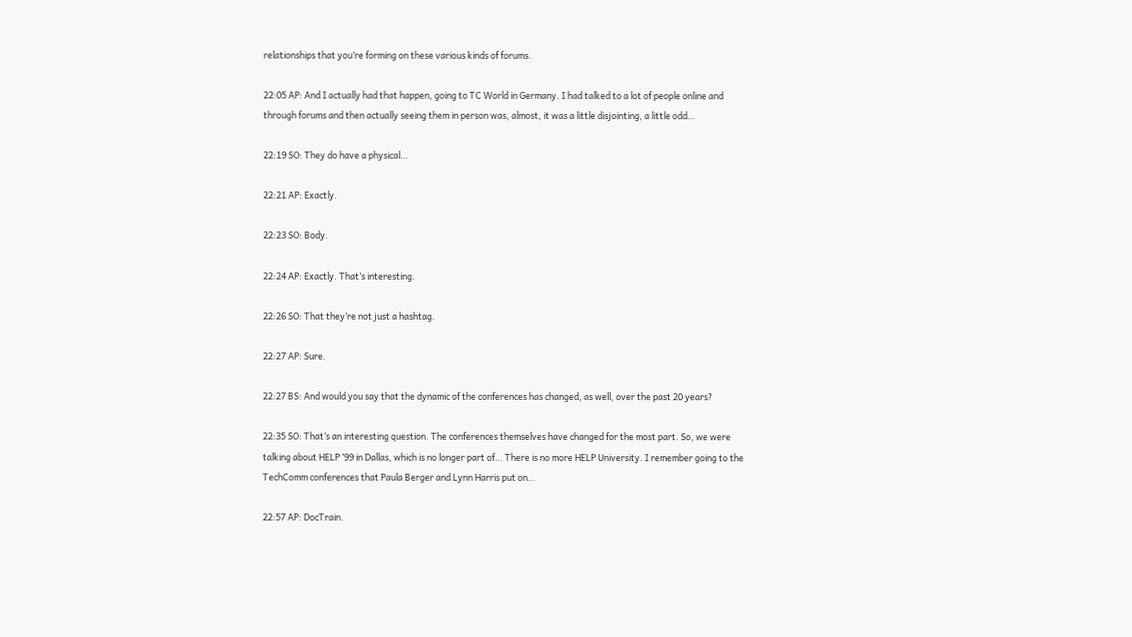relationships that you’re forming on these various kinds of forums.

22:05 AP: And I actually had that happen, going to TC World in Germany. I had talked to a lot of people online and through forums and then actually seeing them in person was, almost, it was a little disjointing, a little odd…

22:19 SO: They do have a physical…

22:21 AP: Exactly.

22:23 SO: Body.

22:24 AP: Exactly. That’s interesting.

22:26 SO: That they’re not just a hashtag.

22:27 AP: Sure.

22:27 BS: And would you say that the dynamic of the conferences has changed, as well, over the past 20 years?

22:35 SO: That’s an interesting question. The conferences themselves have changed for the most part. So, we were talking about HELP ’99 in Dallas, which is no longer part of… There is no more HELP University. I remember going to the TechComm conferences that Paula Berger and Lynn Harris put on…

22:57 AP: DocTrain.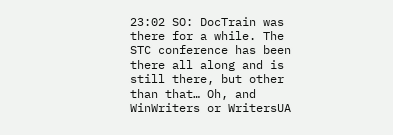23:02 SO: DocTrain was there for a while. The STC conference has been there all along and is still there, but other than that… Oh, and WinWriters or WritersUA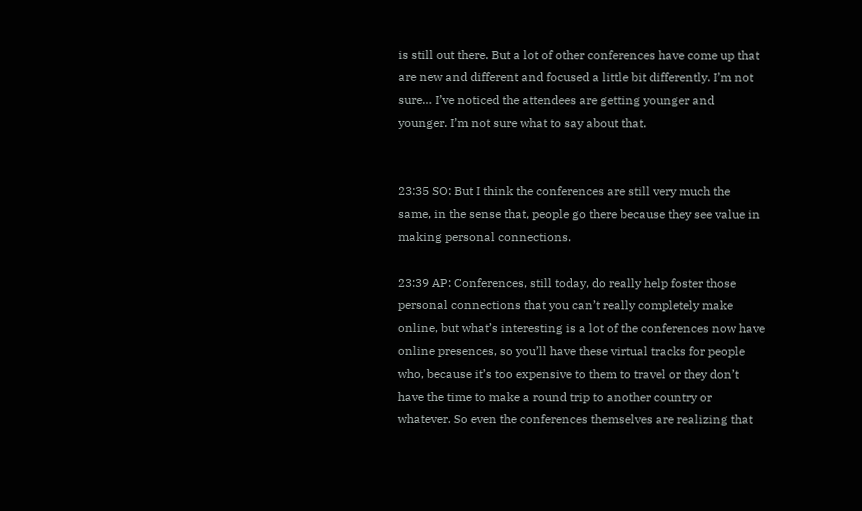is still out there. But a lot of other conferences have come up that are new and different and focused a little bit differently. I’m not sure… I’ve noticed the attendees are getting younger and younger. I’m not sure what to say about that.


23:35 SO: But I think the conferences are still very much the same, in the sense that, people go there because they see value in making personal connections.

23:39 AP: Conferences, still today, do really help foster those personal connections that you can’t really completely make online, but what’s interesting is a lot of the conferences now have online presences, so you’ll have these virtual tracks for people who, because it’s too expensive to them to travel or they don’t have the time to make a round trip to another country or whatever. So even the conferences themselves are realizing that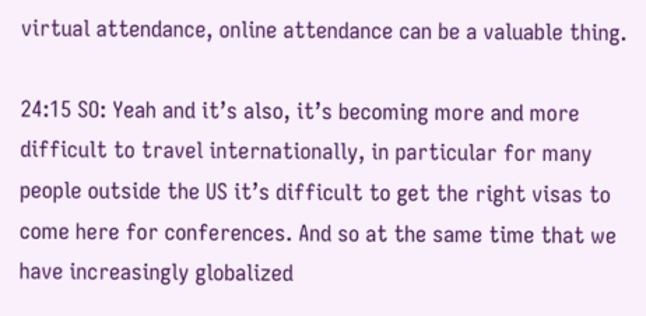virtual attendance, online attendance can be a valuable thing.

24:15 SO: Yeah and it’s also, it’s becoming more and more difficult to travel internationally, in particular for many people outside the US it’s difficult to get the right visas to come here for conferences. And so at the same time that we have increasingly globalized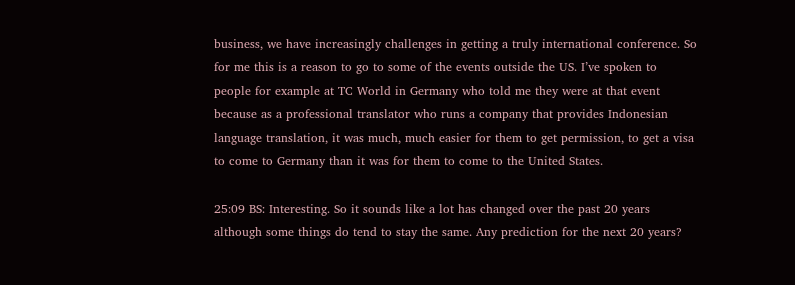business, we have increasingly challenges in getting a truly international conference. So for me this is a reason to go to some of the events outside the US. I’ve spoken to people for example at TC World in Germany who told me they were at that event because as a professional translator who runs a company that provides Indonesian language translation, it was much, much easier for them to get permission, to get a visa to come to Germany than it was for them to come to the United States.

25:09 BS: Interesting. So it sounds like a lot has changed over the past 20 years although some things do tend to stay the same. Any prediction for the next 20 years?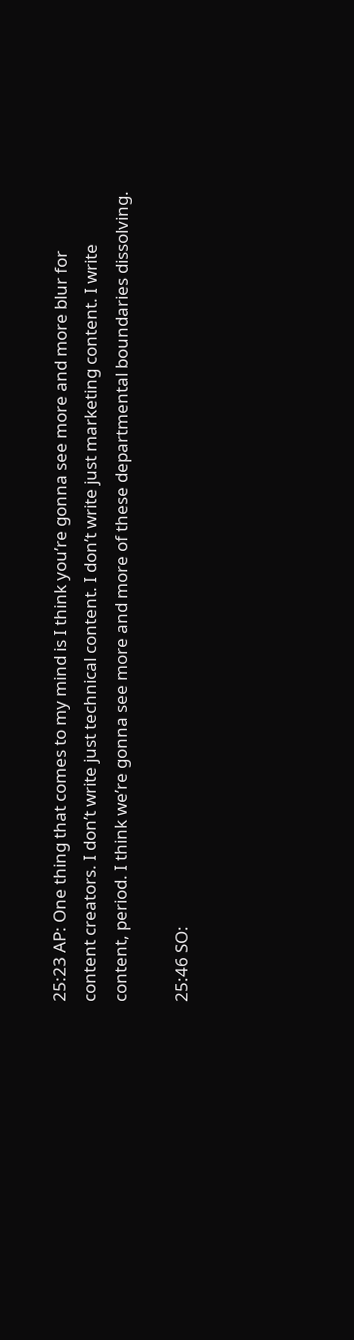25:23 AP: One thing that comes to my mind is I think you’re gonna see more and more blur for content creators. I don’t write just technical content. I don’t write just marketing content. I write content, period. I think we’re gonna see more and more of these departmental boundaries dissolving.

25:46 SO: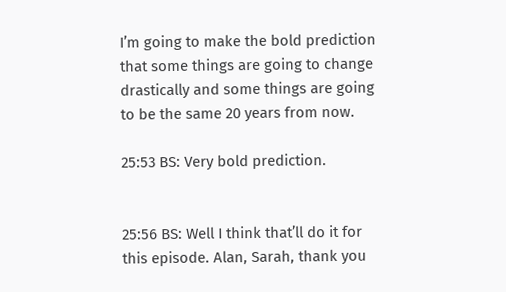I’m going to make the bold prediction that some things are going to change drastically and some things are going to be the same 20 years from now.

25:53 BS: Very bold prediction.


25:56 BS: Well I think that’ll do it for this episode. Alan, Sarah, thank you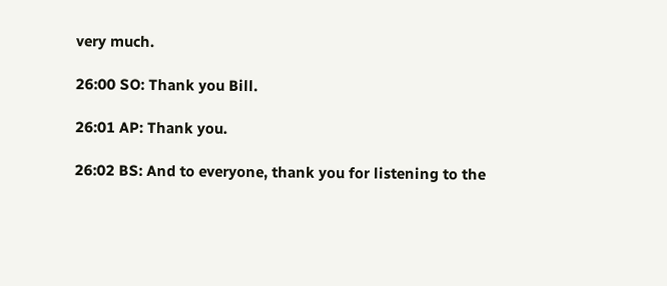very much.

26:00 SO: Thank you Bill.

26:01 AP: Thank you.

26:02 BS: And to everyone, thank you for listening to the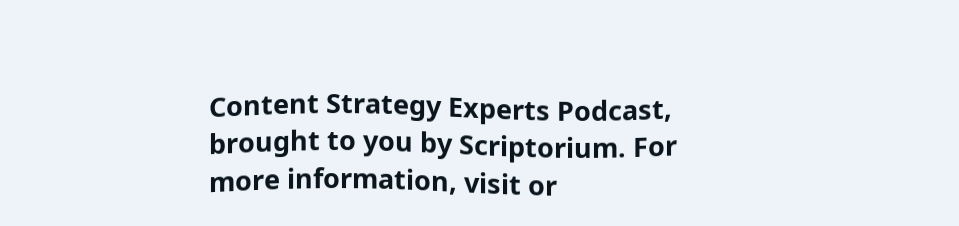Content Strategy Experts Podcast, brought to you by Scriptorium. For more information, visit or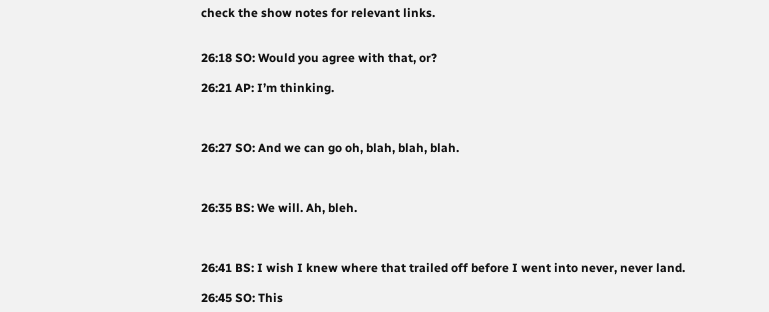check the show notes for relevant links.


26:18 SO: Would you agree with that, or?

26:21 AP: I’m thinking.



26:27 SO: And we can go oh, blah, blah, blah.



26:35 BS: We will. Ah, bleh.



26:41 BS: I wish I knew where that trailed off before I went into never, never land.

26:45 SO: This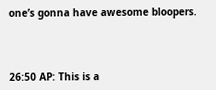one’s gonna have awesome bloopers.



26:50 AP: This is a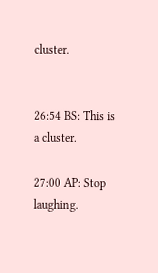cluster.


26:54 BS: This is a cluster.

27:00 AP: Stop laughing.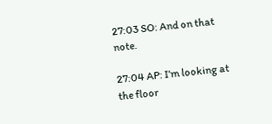27:03 SO: And on that note.

27:04 AP: I’m looking at the floor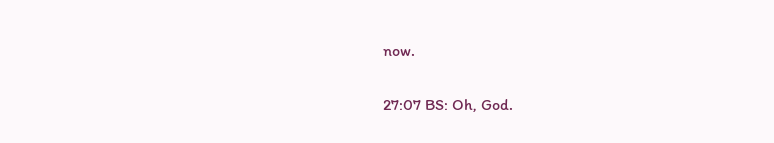now.

27:07 BS: Oh, God.